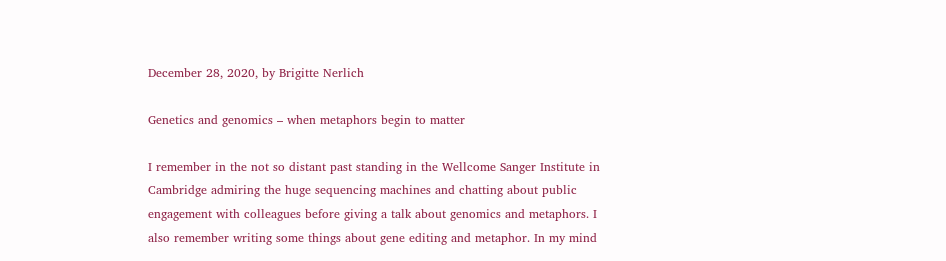December 28, 2020, by Brigitte Nerlich

Genetics and genomics – when metaphors begin to matter

I remember in the not so distant past standing in the Wellcome Sanger Institute in Cambridge admiring the huge sequencing machines and chatting about public engagement with colleagues before giving a talk about genomics and metaphors. I also remember writing some things about gene editing and metaphor. In my mind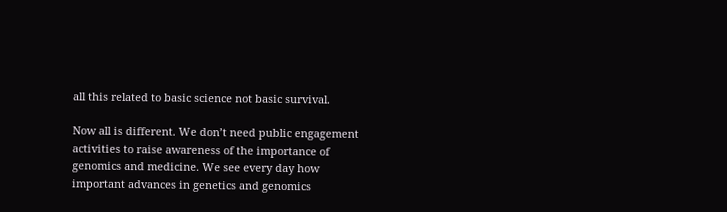all this related to basic science not basic survival.

Now all is different. We don’t need public engagement activities to raise awareness of the importance of genomics and medicine. We see every day how important advances in genetics and genomics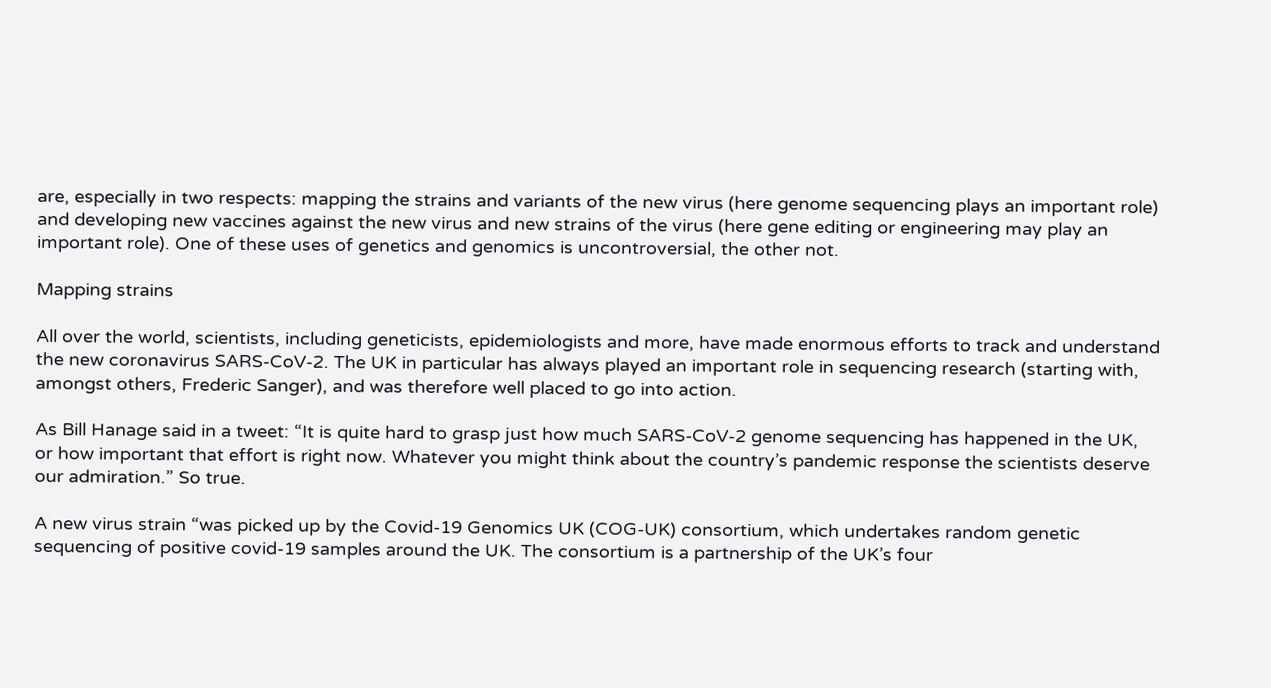are, especially in two respects: mapping the strains and variants of the new virus (here genome sequencing plays an important role) and developing new vaccines against the new virus and new strains of the virus (here gene editing or engineering may play an important role). One of these uses of genetics and genomics is uncontroversial, the other not.

Mapping strains

All over the world, scientists, including geneticists, epidemiologists and more, have made enormous efforts to track and understand the new coronavirus SARS-CoV-2. The UK in particular has always played an important role in sequencing research (starting with, amongst others, Frederic Sanger), and was therefore well placed to go into action.

As Bill Hanage said in a tweet: “It is quite hard to grasp just how much SARS-CoV-2 genome sequencing has happened in the UK, or how important that effort is right now. Whatever you might think about the country’s pandemic response the scientists deserve our admiration.” So true.

A new virus strain “was picked up by the Covid-19 Genomics UK (COG-UK) consortium, which undertakes random genetic sequencing of positive covid-19 samples around the UK. The consortium is a partnership of the UK’s four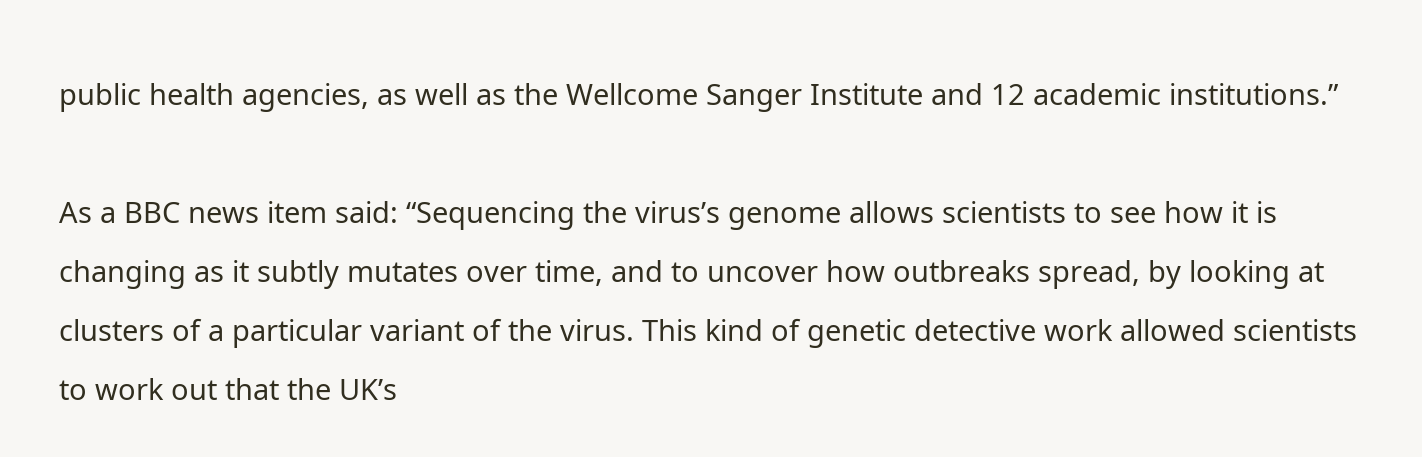public health agencies, as well as the Wellcome Sanger Institute and 12 academic institutions.”

As a BBC news item said: “Sequencing the virus’s genome allows scientists to see how it is changing as it subtly mutates over time, and to uncover how outbreaks spread, by looking at clusters of a particular variant of the virus. This kind of genetic detective work allowed scientists to work out that the UK’s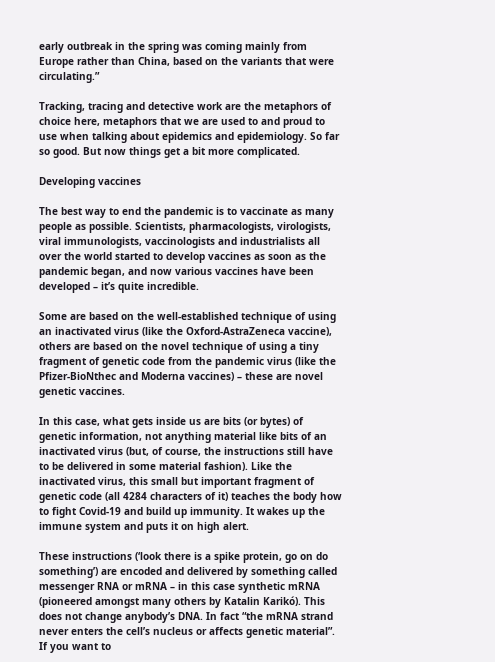early outbreak in the spring was coming mainly from Europe rather than China, based on the variants that were circulating.”

Tracking, tracing and detective work are the metaphors of choice here, metaphors that we are used to and proud to use when talking about epidemics and epidemiology. So far so good. But now things get a bit more complicated.

Developing vaccines

The best way to end the pandemic is to vaccinate as many people as possible. Scientists, pharmacologists, virologists, viral immunologists, vaccinologists and industrialists all over the world started to develop vaccines as soon as the pandemic began, and now various vaccines have been developed – it’s quite incredible.

Some are based on the well-established technique of using an inactivated virus (like the Oxford-AstraZeneca vaccine), others are based on the novel technique of using a tiny fragment of genetic code from the pandemic virus (like the Pfizer-BioNthec and Moderna vaccines) – these are novel genetic vaccines.

In this case, what gets inside us are bits (or bytes) of genetic information, not anything material like bits of an inactivated virus (but, of course, the instructions still have to be delivered in some material fashion). Like the inactivated virus, this small but important fragment of genetic code (all 4284 characters of it) teaches the body how to fight Covid-19 and build up immunity. It wakes up the immune system and puts it on high alert.

These instructions (‘look there is a spike protein, go on do something’) are encoded and delivered by something called messenger RNA or mRNA – in this case synthetic mRNA (pioneered amongst many others by Katalin Karikó). This does not change anybody’s DNA. In fact “the mRNA strand never enters the cell’s nucleus or affects genetic material”. If you want to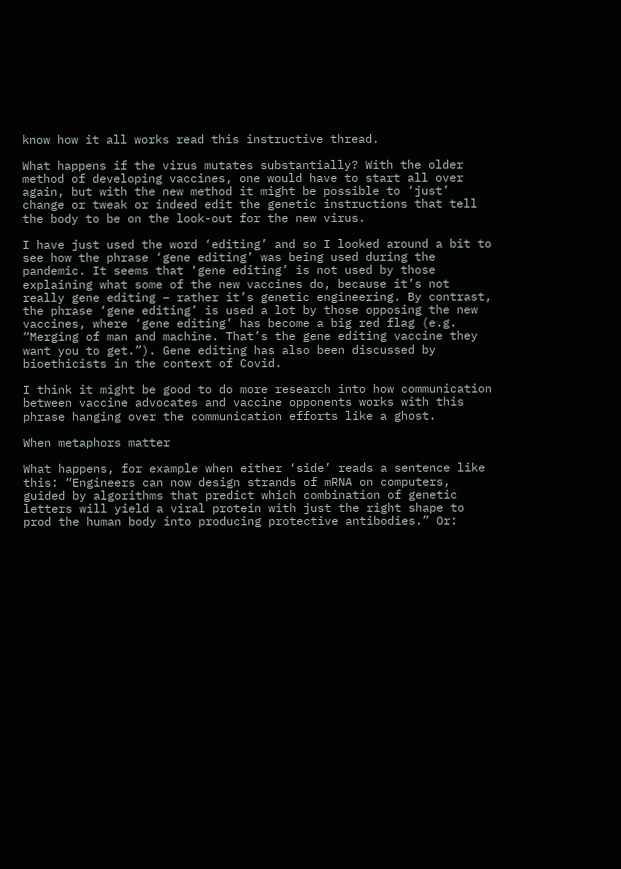know how it all works read this instructive thread.

What happens if the virus mutates substantially? With the older method of developing vaccines, one would have to start all over again, but with the new method it might be possible to ‘just’ change or tweak or indeed edit the genetic instructions that tell the body to be on the look-out for the new virus.

I have just used the word ‘editing’ and so I looked around a bit to see how the phrase ‘gene editing’ was being used during the pandemic. It seems that ‘gene editing’ is not used by those explaining what some of the new vaccines do, because it’s not really gene editing – rather it’s genetic engineering. By contrast, the phrase ‘gene editing’ is used a lot by those opposing the new vaccines, where ‘gene editing’ has become a big red flag (e.g. “Merging of man and machine. That’s the gene editing vaccine they want you to get.”). Gene editing has also been discussed by bioethicists in the context of Covid.

I think it might be good to do more research into how communication between vaccine advocates and vaccine opponents works with this phrase hanging over the communication efforts like a ghost.

When metaphors matter

What happens, for example when either ‘side’ reads a sentence like this: “Engineers can now design strands of mRNA on computers, guided by algorithms that predict which combination of genetic letters will yield a viral protein with just the right shape to prod the human body into producing protective antibodies.” Or: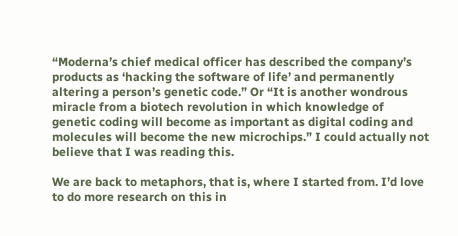“Moderna’s chief medical officer has described the company’s products as ‘hacking the software of life’ and permanently altering a person’s genetic code.” Or “It is another wondrous miracle from a biotech revolution in which knowledge of genetic coding will become as important as digital coding and molecules will become the new microchips.” I could actually not believe that I was reading this.

We are back to metaphors, that is, where I started from. I’d love to do more research on this in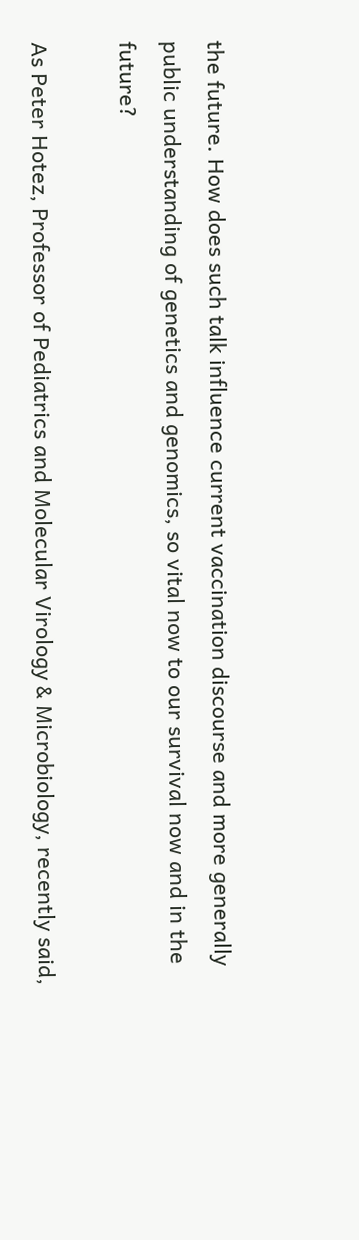the future. How does such talk influence current vaccination discourse and more generally public understanding of genetics and genomics, so vital now to our survival now and in the future?

As Peter Hotez, Professor of Pediatrics and Molecular Virology & Microbiology, recently said,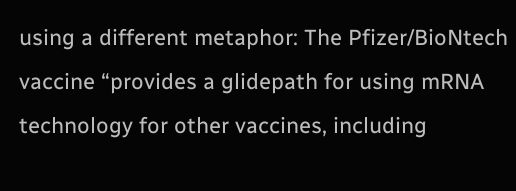using a different metaphor: The Pfizer/BioNtech vaccine “provides a glidepath for using mRNA technology for other vaccines, including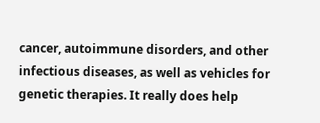cancer, autoimmune disorders, and other infectious diseases, as well as vehicles for genetic therapies. It really does help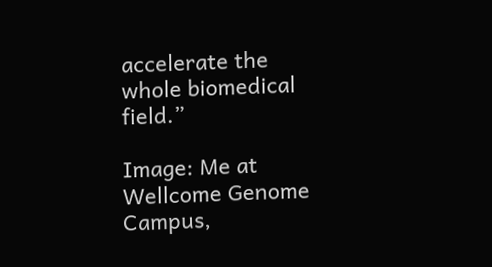accelerate the whole biomedical field.”

Image: Me at Wellcome Genome Campus,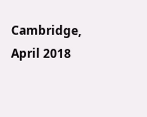Cambridge, April 2018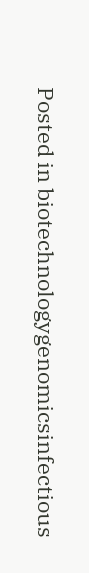Posted in biotechnologygenomicsinfectious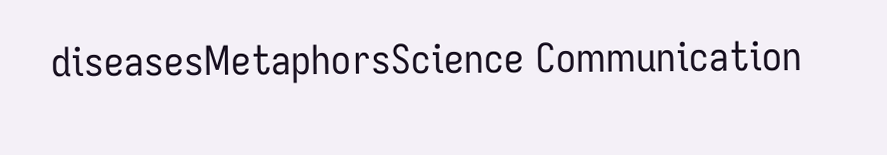diseasesMetaphorsScience Communication